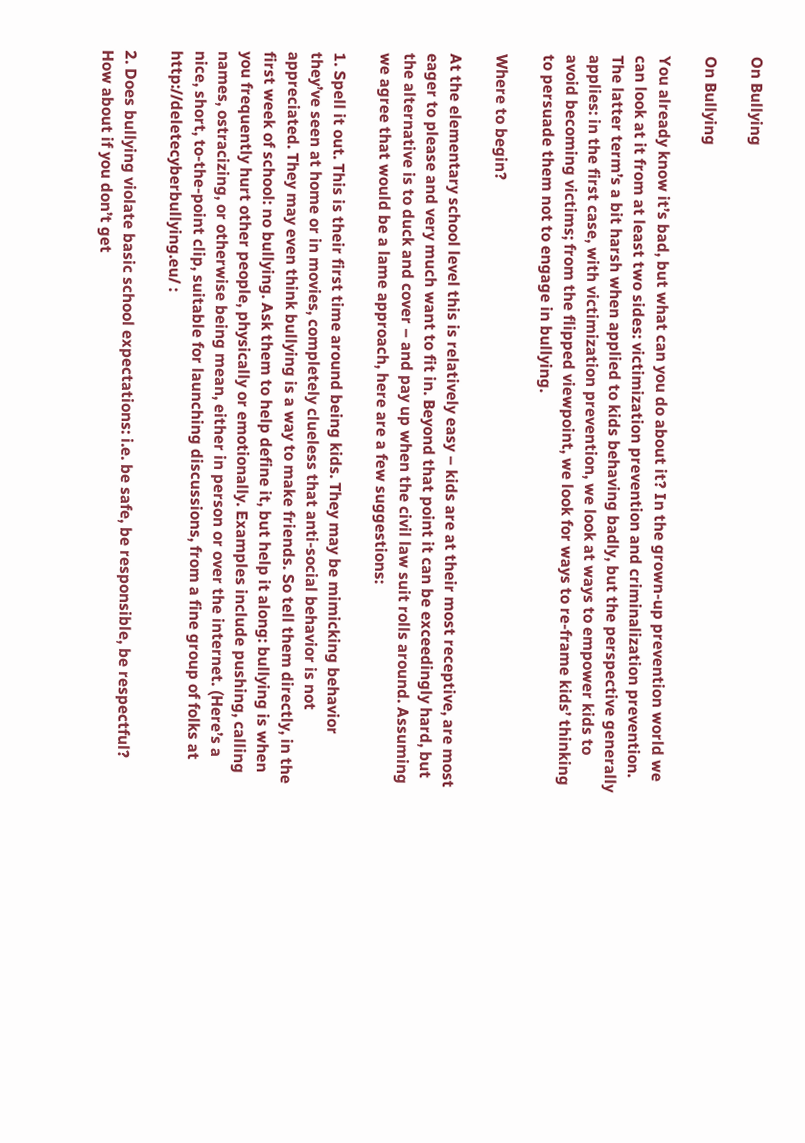On Bullying

On Bullying

You already know it’s bad, but what can you do about it? In the grown-up prevention world we can look at it from at least two sides: victimization prevention and criminalization prevention. The latter term’s a bit harsh when applied to kids behaving badly, but the perspective generally applies: in the first case, with victimization prevention, we look at ways to empower kids to avoid becoming victims; from the flipped viewpoint, we look for ways to re-frame kids’ thinking to persuade them not to engage in bullying.

Where to begin?

At the elementary school level this is relatively easy – kids are at their most receptive, are most eager to please and very much want to fit in. Beyond that point it can be exceedingly hard, but the alternative is to duck and cover – and pay up when the civil law suit rolls around. Assuming we agree that would be a lame approach, here are a few suggestions:

1. Spell it out. This is their first time around being kids. They may be mimicking behavior they’ve seen at home or in movies, completely clueless that anti-social behavior is not appreciated. They may even think bullying is a way to make friends. So tell them directly, in the first week of school: no bullying. Ask them to help define it, but help it along: bullying is when you frequently hurt other people, physically or emotionally. Examples include pushing, calling names, ostracizing, or otherwise being mean, either in person or over the internet. (Here’s a nice, short, to-the-point clip, suitable for launching discussions, from a fine group of folks at http://deletecyberbullying.eu/ :

2. Does bullying violate basic school expectations: i.e. be safe, be responsible, be respectful? How about if you don’t get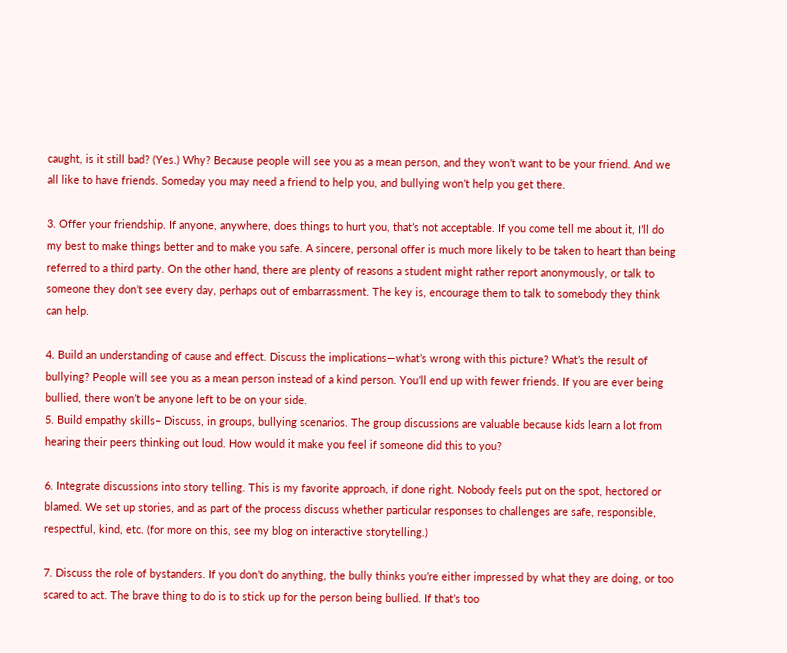caught, is it still bad? (Yes.) Why? Because people will see you as a mean person, and they won’t want to be your friend. And we all like to have friends. Someday you may need a friend to help you, and bullying won’t help you get there.

3. Offer your friendship. If anyone, anywhere, does things to hurt you, that’s not acceptable. If you come tell me about it, I’ll do my best to make things better and to make you safe. A sincere, personal offer is much more likely to be taken to heart than being referred to a third party. On the other hand, there are plenty of reasons a student might rather report anonymously, or talk to someone they don’t see every day, perhaps out of embarrassment. The key is, encourage them to talk to somebody they think can help.

4. Build an understanding of cause and effect. Discuss the implications—what’s wrong with this picture? What’s the result of bullying? People will see you as a mean person instead of a kind person. You’ll end up with fewer friends. If you are ever being bullied, there won’t be anyone left to be on your side.
5. Build empathy skills– Discuss, in groups, bullying scenarios. The group discussions are valuable because kids learn a lot from hearing their peers thinking out loud. How would it make you feel if someone did this to you?

6. Integrate discussions into story telling. This is my favorite approach, if done right. Nobody feels put on the spot, hectored or blamed. We set up stories, and as part of the process discuss whether particular responses to challenges are safe, responsible, respectful, kind, etc. (for more on this, see my blog on interactive storytelling.)

7. Discuss the role of bystanders. If you don’t do anything, the bully thinks you’re either impressed by what they are doing, or too scared to act. The brave thing to do is to stick up for the person being bullied. If that’s too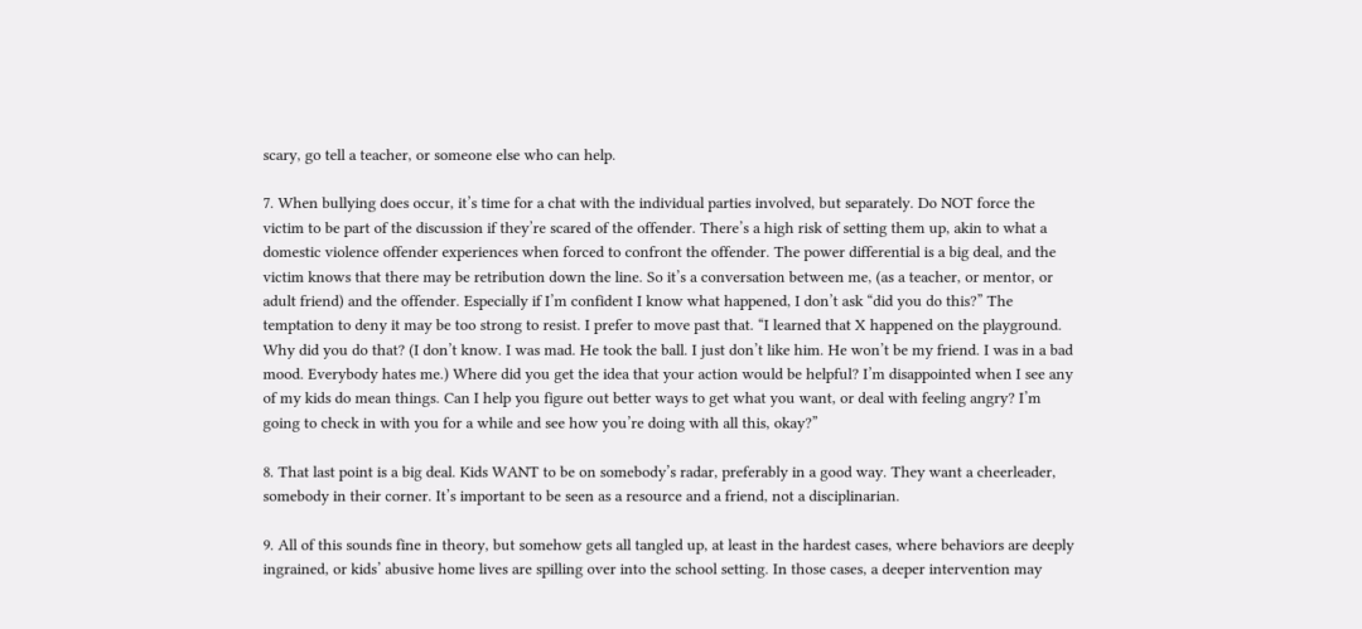scary, go tell a teacher, or someone else who can help.

7. When bullying does occur, it’s time for a chat with the individual parties involved, but separately. Do NOT force the victim to be part of the discussion if they’re scared of the offender. There’s a high risk of setting them up, akin to what a domestic violence offender experiences when forced to confront the offender. The power differential is a big deal, and the victim knows that there may be retribution down the line. So it’s a conversation between me, (as a teacher, or mentor, or adult friend) and the offender. Especially if I’m confident I know what happened, I don’t ask “did you do this?” The temptation to deny it may be too strong to resist. I prefer to move past that. “I learned that X happened on the playground. Why did you do that? (I don’t know. I was mad. He took the ball. I just don’t like him. He won’t be my friend. I was in a bad mood. Everybody hates me.) Where did you get the idea that your action would be helpful? I’m disappointed when I see any of my kids do mean things. Can I help you figure out better ways to get what you want, or deal with feeling angry? I’m going to check in with you for a while and see how you’re doing with all this, okay?”

8. That last point is a big deal. Kids WANT to be on somebody’s radar, preferably in a good way. They want a cheerleader, somebody in their corner. It’s important to be seen as a resource and a friend, not a disciplinarian.

9. All of this sounds fine in theory, but somehow gets all tangled up, at least in the hardest cases, where behaviors are deeply ingrained, or kids’ abusive home lives are spilling over into the school setting. In those cases, a deeper intervention may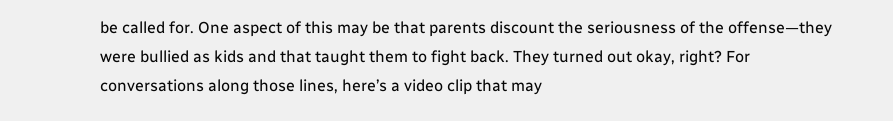be called for. One aspect of this may be that parents discount the seriousness of the offense—they were bullied as kids and that taught them to fight back. They turned out okay, right? For conversations along those lines, here’s a video clip that may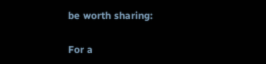be worth sharing:

For a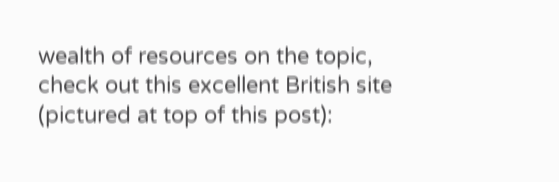wealth of resources on the topic, check out this excellent British site (pictured at top of this post):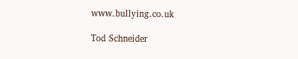www.bullying.co.uk

Tod Schneider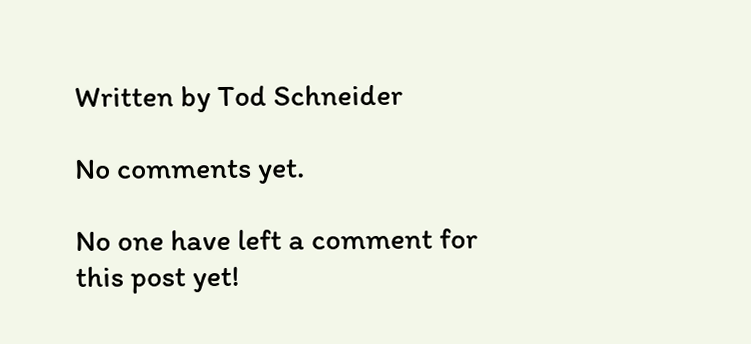Written by Tod Schneider

No comments yet.

No one have left a comment for this post yet!